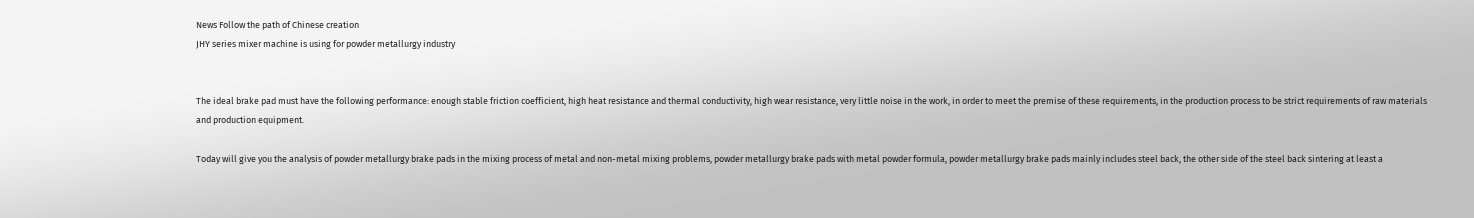News Follow the path of Chinese creation
JHY series mixer machine is using for powder metallurgy industry


The ideal brake pad must have the following performance: enough stable friction coefficient, high heat resistance and thermal conductivity, high wear resistance, very little noise in the work, in order to meet the premise of these requirements, in the production process to be strict requirements of raw materials and production equipment.

Today will give you the analysis of powder metallurgy brake pads in the mixing process of metal and non-metal mixing problems, powder metallurgy brake pads with metal powder formula, powder metallurgy brake pads mainly includes steel back, the other side of the steel back sintering at least a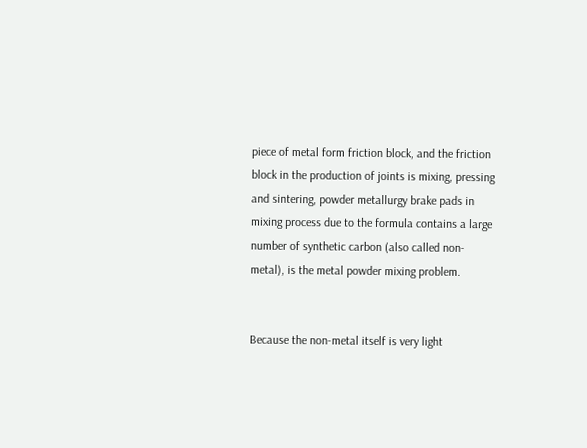piece of metal form friction block, and the friction block in the production of joints is mixing, pressing and sintering, powder metallurgy brake pads in mixing process due to the formula contains a large number of synthetic carbon (also called non-metal), is the metal powder mixing problem.


Because the non-metal itself is very light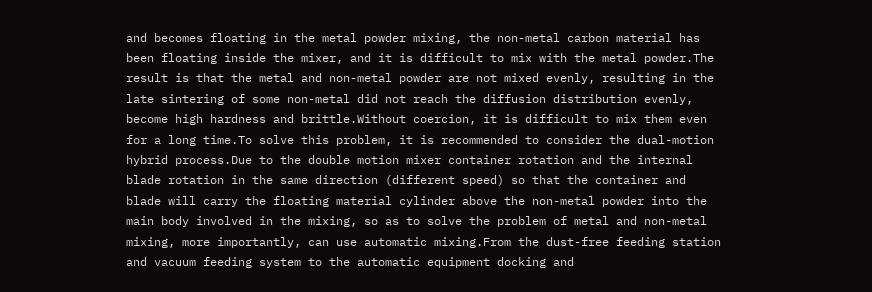and becomes floating in the metal powder mixing, the non-metal carbon material has been floating inside the mixer, and it is difficult to mix with the metal powder.The result is that the metal and non-metal powder are not mixed evenly, resulting in the late sintering of some non-metal did not reach the diffusion distribution evenly, become high hardness and brittle.Without coercion, it is difficult to mix them even for a long time.To solve this problem, it is recommended to consider the dual-motion hybrid process.Due to the double motion mixer container rotation and the internal blade rotation in the same direction (different speed) so that the container and blade will carry the floating material cylinder above the non-metal powder into the main body involved in the mixing, so as to solve the problem of metal and non-metal mixing, more importantly, can use automatic mixing.From the dust-free feeding station and vacuum feeding system to the automatic equipment docking and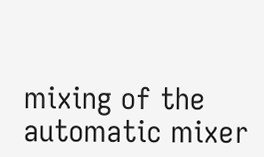mixing of the automatic mixer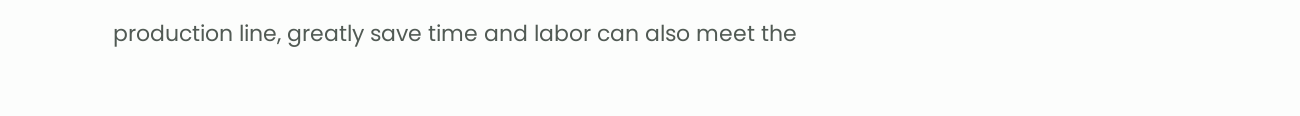production line, greatly save time and labor can also meet the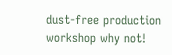dust-free production workshop why not!